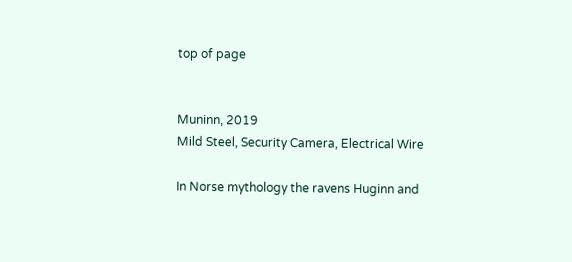top of page


Muninn, 2019
Mild Steel, Security Camera, Electrical Wire

In Norse mythology the ravens Huginn and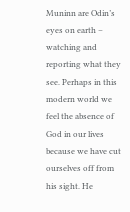Muninn are Odin’s eyes on earth – watching and reporting what they see. Perhaps in this modern world we feel the absence of God in our lives because we have cut ourselves off from his sight. He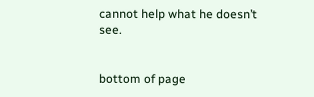cannot help what he doesn’t see.


bottom of page